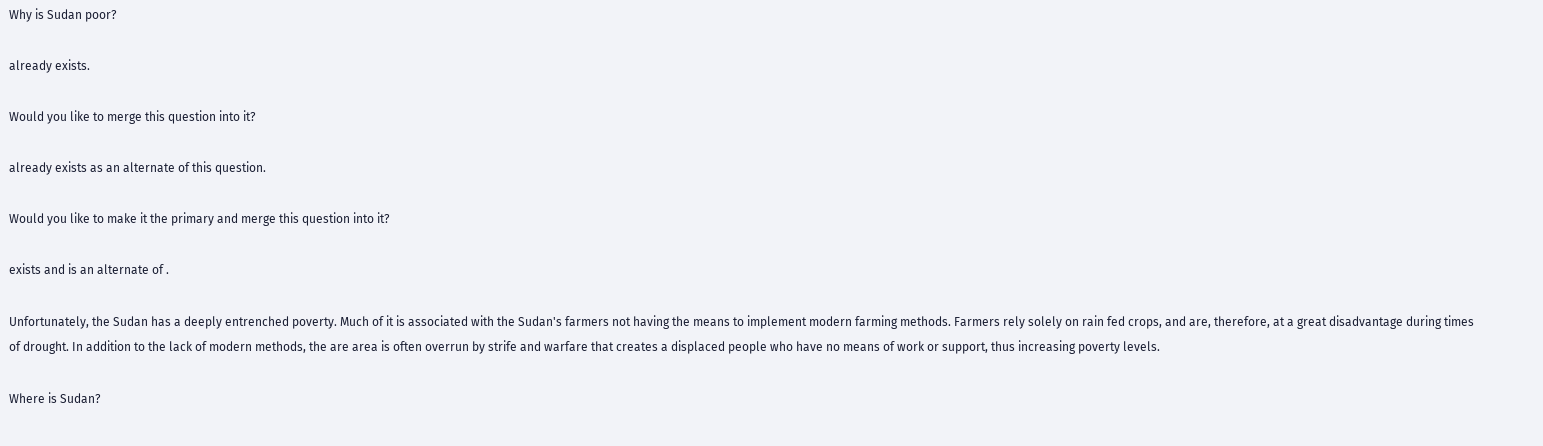Why is Sudan poor?

already exists.

Would you like to merge this question into it?

already exists as an alternate of this question.

Would you like to make it the primary and merge this question into it?

exists and is an alternate of .

Unfortunately, the Sudan has a deeply entrenched poverty. Much of it is associated with the Sudan's farmers not having the means to implement modern farming methods. Farmers rely solely on rain fed crops, and are, therefore, at a great disadvantage during times of drought. In addition to the lack of modern methods, the are area is often overrun by strife and warfare that creates a displaced people who have no means of work or support, thus increasing poverty levels.

Where is Sudan?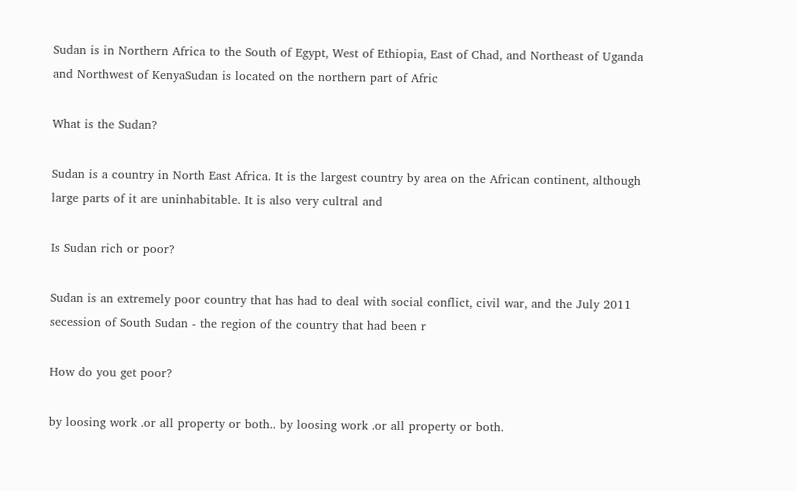Sudan is in Northern Africa to the South of Egypt, West of Ethiopia, East of Chad, and Northeast of Uganda and Northwest of KenyaSudan is located on the northern part of Afric

What is the Sudan?

Sudan is a country in North East Africa. It is the largest country by area on the African continent, although large parts of it are uninhabitable. It is also very cultral and

Is Sudan rich or poor?

Sudan is an extremely poor country that has had to deal with social conflict, civil war, and the July 2011 secession of South Sudan - the region of the country that had been r

How do you get poor?

by loosing work .or all property or both.. by loosing work .or all property or both.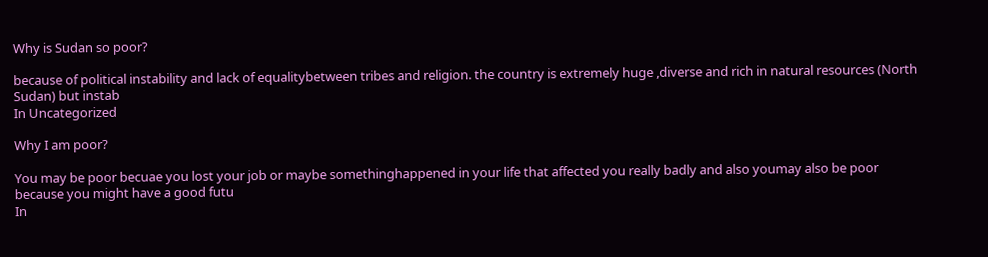Why is Sudan so poor?

because of political instability and lack of equalitybetween tribes and religion. the country is extremely huge ,diverse and rich in natural resources (North Sudan) but instab
In Uncategorized

Why I am poor?

You may be poor becuae you lost your job or maybe somethinghappened in your life that affected you really badly and also youmay also be poor because you might have a good futu
In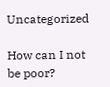Uncategorized

How can I not be poor?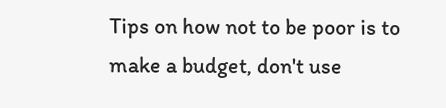Tips on how not to be poor is to make a budget, don't use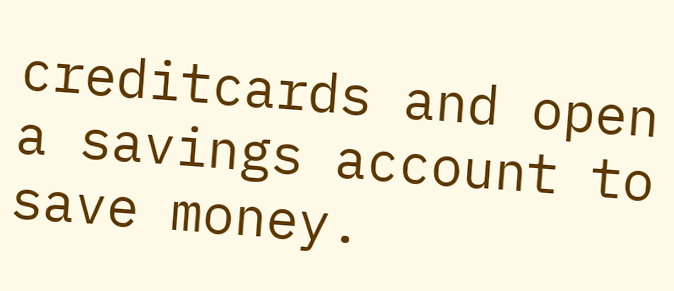creditcards and open a savings account to save money.